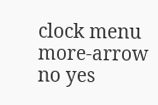clock menu more-arrow no yes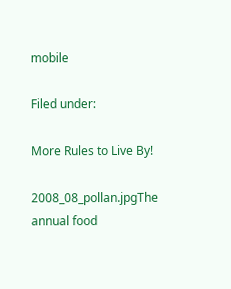mobile

Filed under:

More Rules to Live By!

2008_08_pollan.jpgThe annual food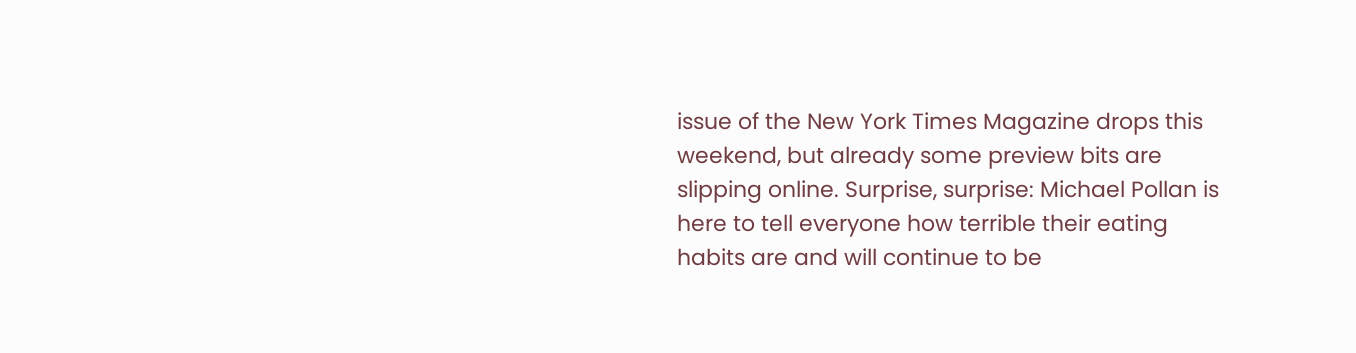issue of the New York Times Magazine drops this weekend, but already some preview bits are slipping online. Surprise, surprise: Michael Pollan is here to tell everyone how terrible their eating habits are and will continue to be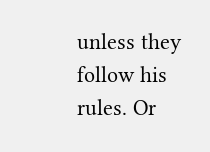unless they follow his rules. Or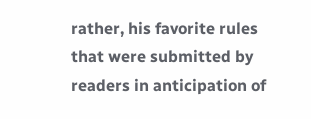rather, his favorite rules that were submitted by readers in anticipation of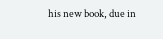his new book, due in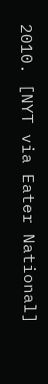2010. [NYT via Eater National]